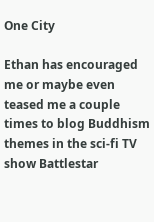One City

Ethan has encouraged me or maybe even teased me a couple times to blog Buddhism themes in the sci-fi TV show Battlestar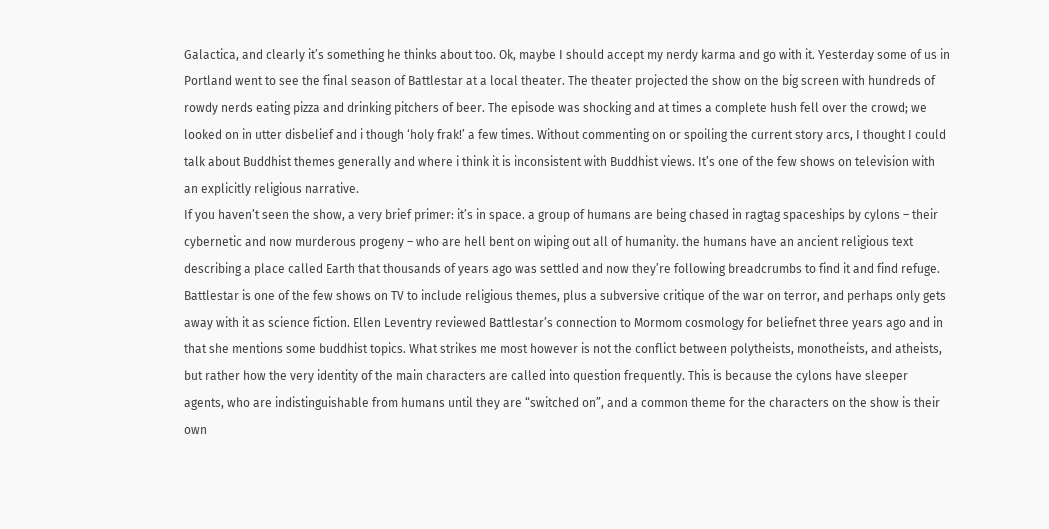Galactica, and clearly it’s something he thinks about too. Ok, maybe I should accept my nerdy karma and go with it. Yesterday some of us in Portland went to see the final season of Battlestar at a local theater. The theater projected the show on the big screen with hundreds of rowdy nerds eating pizza and drinking pitchers of beer. The episode was shocking and at times a complete hush fell over the crowd; we looked on in utter disbelief and i though ‘holy frak!’ a few times. Without commenting on or spoiling the current story arcs, I thought I could talk about Buddhist themes generally and where i think it is inconsistent with Buddhist views. It’s one of the few shows on television with an explicitly religious narrative.
If you haven’t seen the show, a very brief primer: it’s in space. a group of humans are being chased in ragtag spaceships by cylons – their cybernetic and now murderous progeny – who are hell bent on wiping out all of humanity. the humans have an ancient religious text describing a place called Earth that thousands of years ago was settled and now they’re following breadcrumbs to find it and find refuge.
Battlestar is one of the few shows on TV to include religious themes, plus a subversive critique of the war on terror, and perhaps only gets away with it as science fiction. Ellen Leventry reviewed Battlestar’s connection to Mormom cosmology for beliefnet three years ago and in that she mentions some buddhist topics. What strikes me most however is not the conflict between polytheists, monotheists, and atheists, but rather how the very identity of the main characters are called into question frequently. This is because the cylons have sleeper agents, who are indistinguishable from humans until they are “switched on”, and a common theme for the characters on the show is their own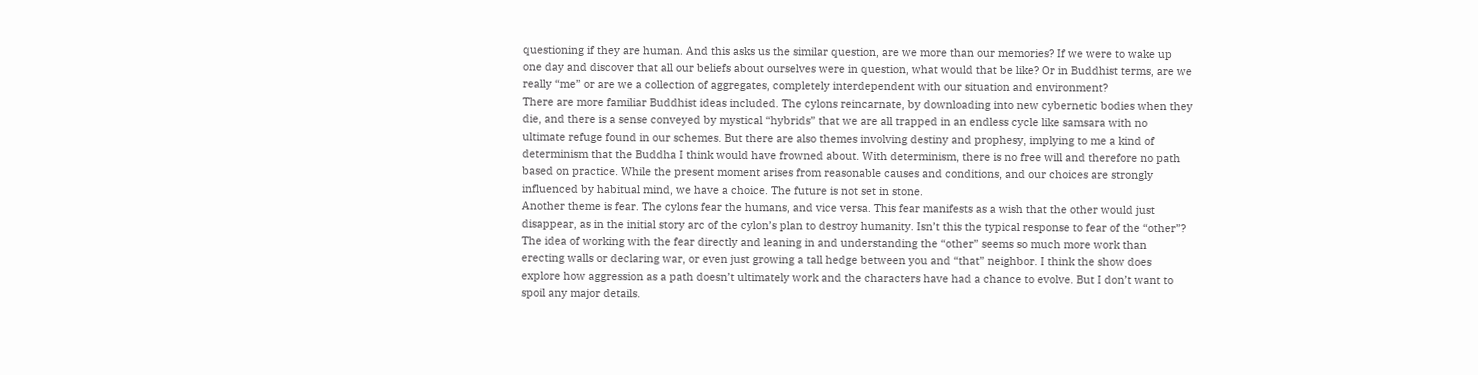questioning if they are human. And this asks us the similar question, are we more than our memories? If we were to wake up one day and discover that all our beliefs about ourselves were in question, what would that be like? Or in Buddhist terms, are we really “me” or are we a collection of aggregates, completely interdependent with our situation and environment?
There are more familiar Buddhist ideas included. The cylons reincarnate, by downloading into new cybernetic bodies when they die, and there is a sense conveyed by mystical “hybrids” that we are all trapped in an endless cycle like samsara with no ultimate refuge found in our schemes. But there are also themes involving destiny and prophesy, implying to me a kind of determinism that the Buddha I think would have frowned about. With determinism, there is no free will and therefore no path based on practice. While the present moment arises from reasonable causes and conditions, and our choices are strongly influenced by habitual mind, we have a choice. The future is not set in stone.
Another theme is fear. The cylons fear the humans, and vice versa. This fear manifests as a wish that the other would just disappear, as in the initial story arc of the cylon’s plan to destroy humanity. Isn’t this the typical response to fear of the “other”? The idea of working with the fear directly and leaning in and understanding the “other” seems so much more work than erecting walls or declaring war, or even just growing a tall hedge between you and “that” neighbor. I think the show does explore how aggression as a path doesn’t ultimately work and the characters have had a chance to evolve. But I don’t want to spoil any major details.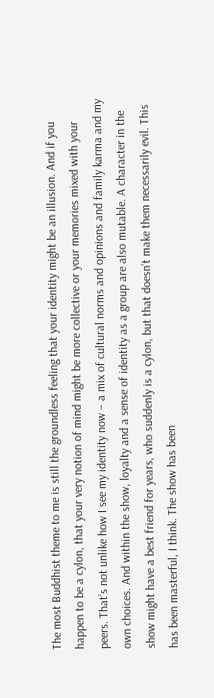The most Buddhist theme to me is still the groundless feeling that your identity might be an illusion. And if you happen to be a cylon, that your very notion of mind might be more collective or your memories mixed with your peers. That’s not unlike how I see my identity now – a mix of cultural norms and opinions and family karma and my own choices. And within the show, loyalty and a sense of identity as a group are also mutable. A character in the show might have a best friend for years, who suddenly is a cylon, but that doesn’t make them necessarily evil. This has been masterful, I think. The show has been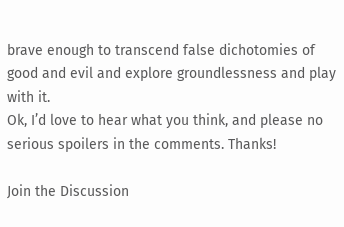brave enough to transcend false dichotomies of good and evil and explore groundlessness and play with it.
Ok, I’d love to hear what you think, and please no serious spoilers in the comments. Thanks!

Join the Discussion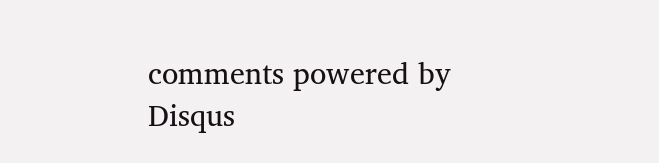comments powered by Disqus